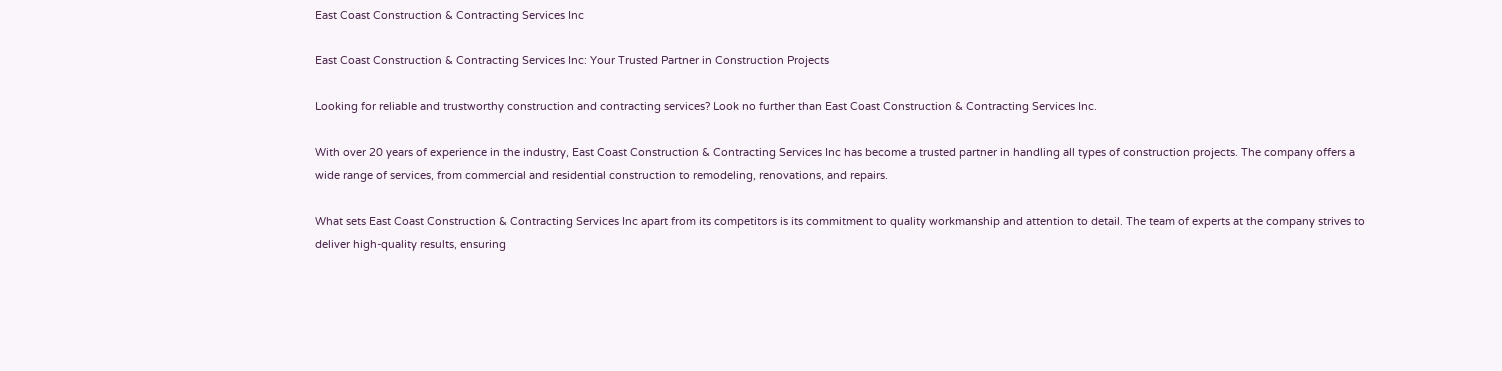East Coast Construction & Contracting Services Inc

East Coast Construction & Contracting Services Inc: Your Trusted Partner in Construction Projects

Looking for reliable and trustworthy construction and contracting services? Look no further than East Coast Construction & Contracting Services Inc.

With over 20 years of experience in the industry, East Coast Construction & Contracting Services Inc has become a trusted partner in handling all types of construction projects. The company offers a wide range of services, from commercial and residential construction to remodeling, renovations, and repairs.

What sets East Coast Construction & Contracting Services Inc apart from its competitors is its commitment to quality workmanship and attention to detail. The team of experts at the company strives to deliver high-quality results, ensuring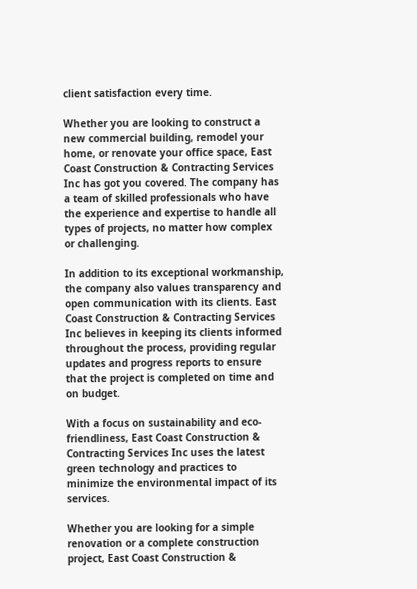client satisfaction every time.

Whether you are looking to construct a new commercial building, remodel your home, or renovate your office space, East Coast Construction & Contracting Services Inc has got you covered. The company has a team of skilled professionals who have the experience and expertise to handle all types of projects, no matter how complex or challenging.

In addition to its exceptional workmanship, the company also values transparency and open communication with its clients. East Coast Construction & Contracting Services Inc believes in keeping its clients informed throughout the process, providing regular updates and progress reports to ensure that the project is completed on time and on budget.

With a focus on sustainability and eco-friendliness, East Coast Construction & Contracting Services Inc uses the latest green technology and practices to minimize the environmental impact of its services.

Whether you are looking for a simple renovation or a complete construction project, East Coast Construction &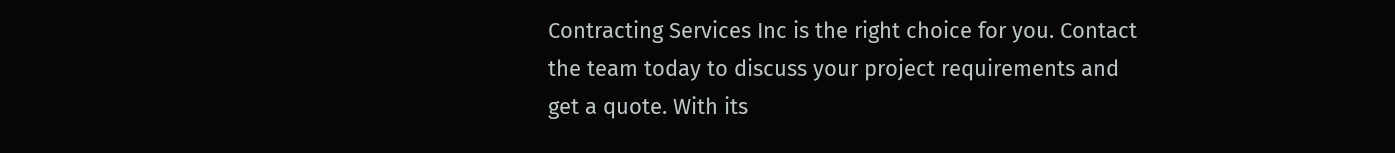Contracting Services Inc is the right choice for you. Contact the team today to discuss your project requirements and get a quote. With its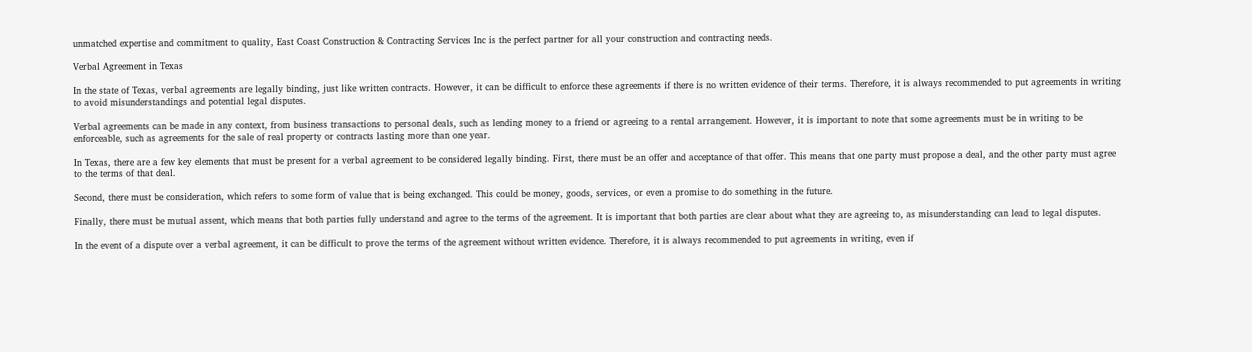unmatched expertise and commitment to quality, East Coast Construction & Contracting Services Inc is the perfect partner for all your construction and contracting needs.

Verbal Agreement in Texas

In the state of Texas, verbal agreements are legally binding, just like written contracts. However, it can be difficult to enforce these agreements if there is no written evidence of their terms. Therefore, it is always recommended to put agreements in writing to avoid misunderstandings and potential legal disputes.

Verbal agreements can be made in any context, from business transactions to personal deals, such as lending money to a friend or agreeing to a rental arrangement. However, it is important to note that some agreements must be in writing to be enforceable, such as agreements for the sale of real property or contracts lasting more than one year.

In Texas, there are a few key elements that must be present for a verbal agreement to be considered legally binding. First, there must be an offer and acceptance of that offer. This means that one party must propose a deal, and the other party must agree to the terms of that deal.

Second, there must be consideration, which refers to some form of value that is being exchanged. This could be money, goods, services, or even a promise to do something in the future.

Finally, there must be mutual assent, which means that both parties fully understand and agree to the terms of the agreement. It is important that both parties are clear about what they are agreeing to, as misunderstanding can lead to legal disputes.

In the event of a dispute over a verbal agreement, it can be difficult to prove the terms of the agreement without written evidence. Therefore, it is always recommended to put agreements in writing, even if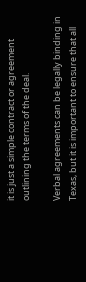it is just a simple contract or agreement outlining the terms of the deal.

Verbal agreements can be legally binding in Texas, but it is important to ensure that all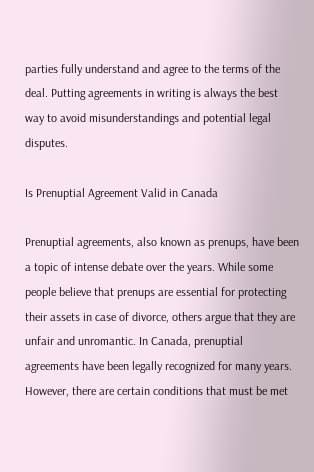parties fully understand and agree to the terms of the deal. Putting agreements in writing is always the best way to avoid misunderstandings and potential legal disputes.

Is Prenuptial Agreement Valid in Canada

Prenuptial agreements, also known as prenups, have been a topic of intense debate over the years. While some people believe that prenups are essential for protecting their assets in case of divorce, others argue that they are unfair and unromantic. In Canada, prenuptial agreements have been legally recognized for many years. However, there are certain conditions that must be met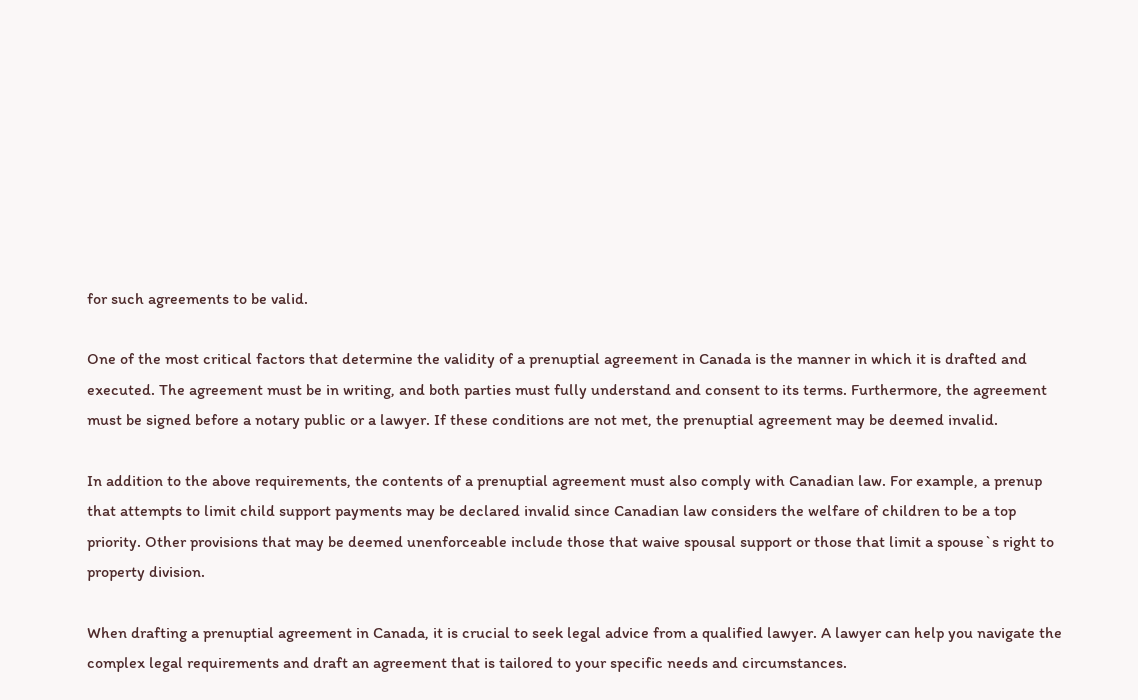for such agreements to be valid.

One of the most critical factors that determine the validity of a prenuptial agreement in Canada is the manner in which it is drafted and executed. The agreement must be in writing, and both parties must fully understand and consent to its terms. Furthermore, the agreement must be signed before a notary public or a lawyer. If these conditions are not met, the prenuptial agreement may be deemed invalid.

In addition to the above requirements, the contents of a prenuptial agreement must also comply with Canadian law. For example, a prenup that attempts to limit child support payments may be declared invalid since Canadian law considers the welfare of children to be a top priority. Other provisions that may be deemed unenforceable include those that waive spousal support or those that limit a spouse`s right to property division.

When drafting a prenuptial agreement in Canada, it is crucial to seek legal advice from a qualified lawyer. A lawyer can help you navigate the complex legal requirements and draft an agreement that is tailored to your specific needs and circumstances.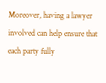Moreover, having a lawyer involved can help ensure that each party fully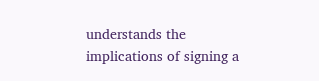understands the implications of signing a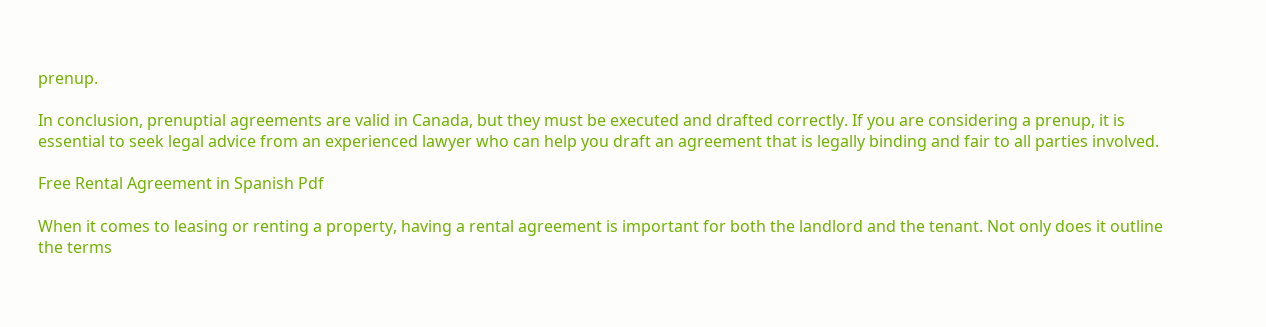prenup.

In conclusion, prenuptial agreements are valid in Canada, but they must be executed and drafted correctly. If you are considering a prenup, it is essential to seek legal advice from an experienced lawyer who can help you draft an agreement that is legally binding and fair to all parties involved.

Free Rental Agreement in Spanish Pdf

When it comes to leasing or renting a property, having a rental agreement is important for both the landlord and the tenant. Not only does it outline the terms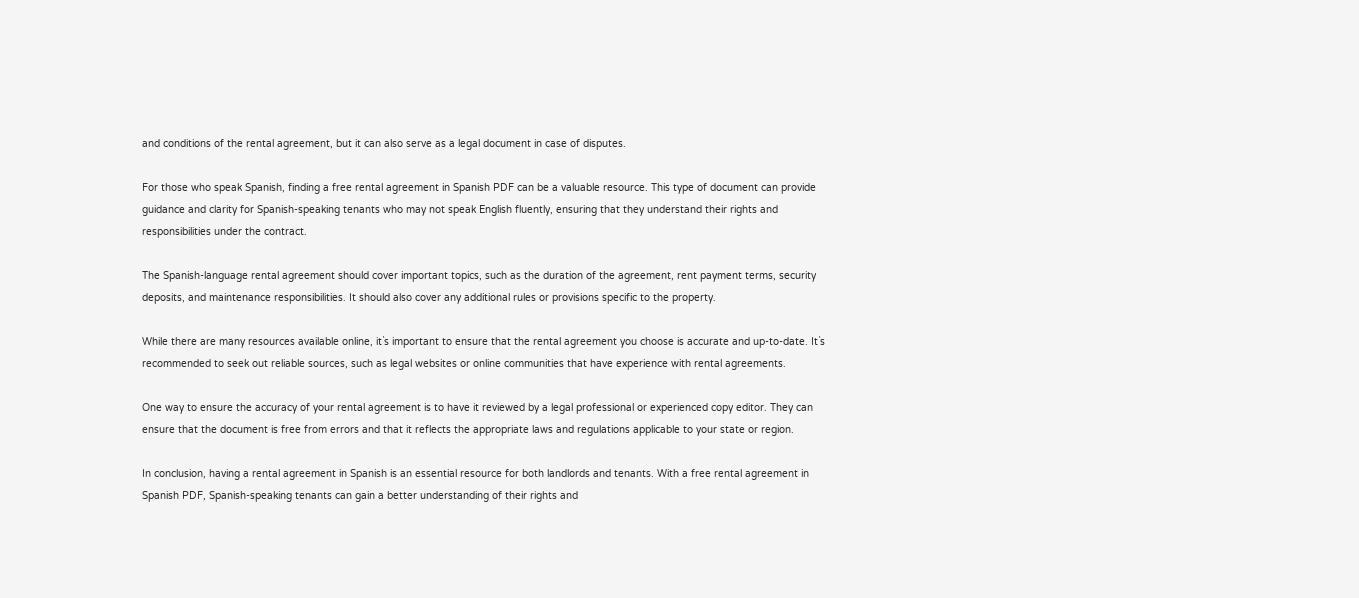and conditions of the rental agreement, but it can also serve as a legal document in case of disputes.

For those who speak Spanish, finding a free rental agreement in Spanish PDF can be a valuable resource. This type of document can provide guidance and clarity for Spanish-speaking tenants who may not speak English fluently, ensuring that they understand their rights and responsibilities under the contract.

The Spanish-language rental agreement should cover important topics, such as the duration of the agreement, rent payment terms, security deposits, and maintenance responsibilities. It should also cover any additional rules or provisions specific to the property.

While there are many resources available online, it`s important to ensure that the rental agreement you choose is accurate and up-to-date. It`s recommended to seek out reliable sources, such as legal websites or online communities that have experience with rental agreements.

One way to ensure the accuracy of your rental agreement is to have it reviewed by a legal professional or experienced copy editor. They can ensure that the document is free from errors and that it reflects the appropriate laws and regulations applicable to your state or region.

In conclusion, having a rental agreement in Spanish is an essential resource for both landlords and tenants. With a free rental agreement in Spanish PDF, Spanish-speaking tenants can gain a better understanding of their rights and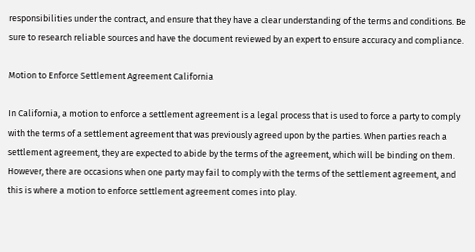responsibilities under the contract, and ensure that they have a clear understanding of the terms and conditions. Be sure to research reliable sources and have the document reviewed by an expert to ensure accuracy and compliance.

Motion to Enforce Settlement Agreement California

In California, a motion to enforce a settlement agreement is a legal process that is used to force a party to comply with the terms of a settlement agreement that was previously agreed upon by the parties. When parties reach a settlement agreement, they are expected to abide by the terms of the agreement, which will be binding on them. However, there are occasions when one party may fail to comply with the terms of the settlement agreement, and this is where a motion to enforce settlement agreement comes into play.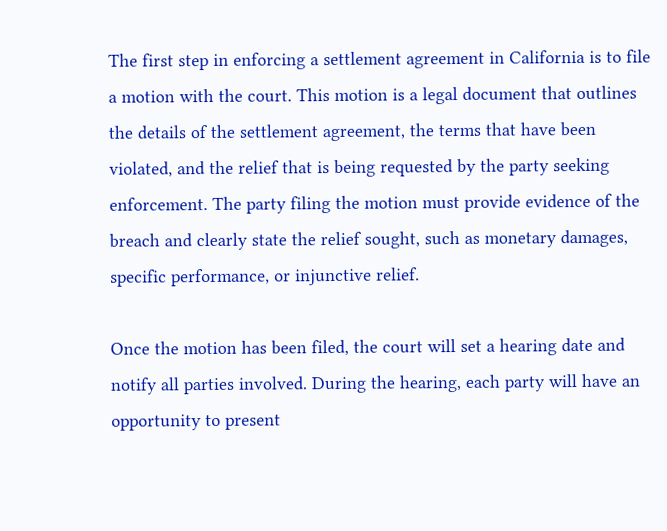The first step in enforcing a settlement agreement in California is to file a motion with the court. This motion is a legal document that outlines the details of the settlement agreement, the terms that have been violated, and the relief that is being requested by the party seeking enforcement. The party filing the motion must provide evidence of the breach and clearly state the relief sought, such as monetary damages, specific performance, or injunctive relief.

Once the motion has been filed, the court will set a hearing date and notify all parties involved. During the hearing, each party will have an opportunity to present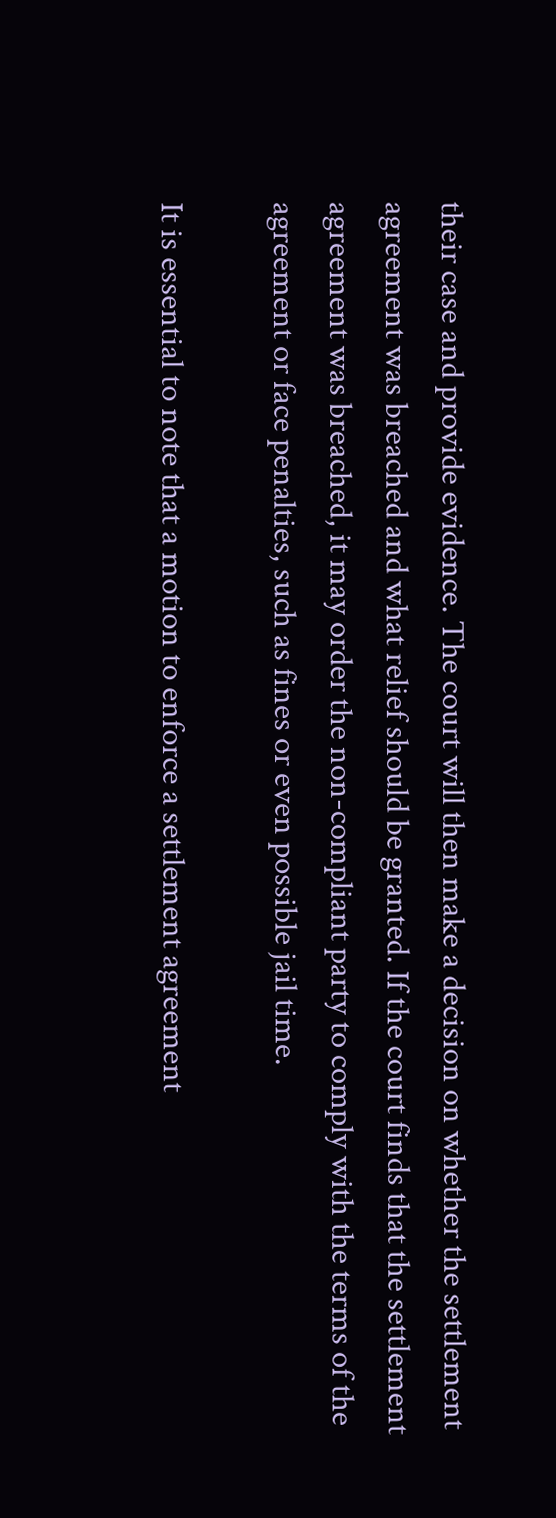their case and provide evidence. The court will then make a decision on whether the settlement agreement was breached and what relief should be granted. If the court finds that the settlement agreement was breached, it may order the non-compliant party to comply with the terms of the agreement or face penalties, such as fines or even possible jail time.

It is essential to note that a motion to enforce a settlement agreement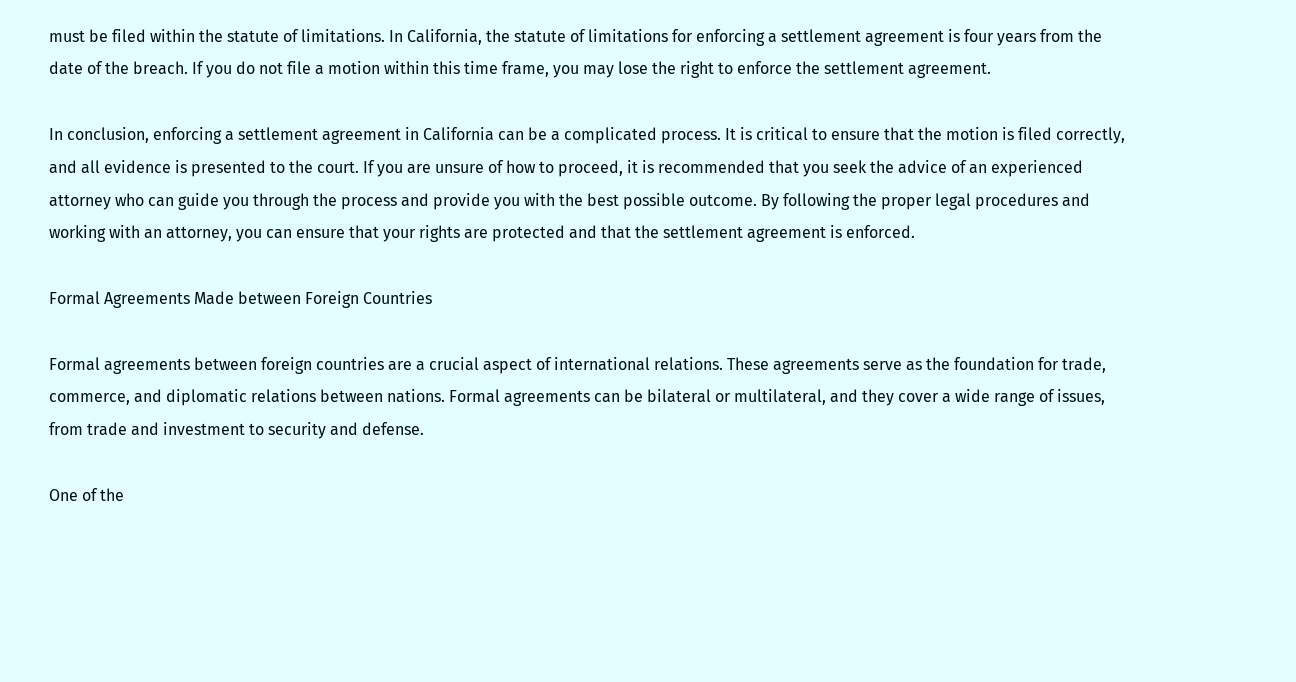must be filed within the statute of limitations. In California, the statute of limitations for enforcing a settlement agreement is four years from the date of the breach. If you do not file a motion within this time frame, you may lose the right to enforce the settlement agreement.

In conclusion, enforcing a settlement agreement in California can be a complicated process. It is critical to ensure that the motion is filed correctly, and all evidence is presented to the court. If you are unsure of how to proceed, it is recommended that you seek the advice of an experienced attorney who can guide you through the process and provide you with the best possible outcome. By following the proper legal procedures and working with an attorney, you can ensure that your rights are protected and that the settlement agreement is enforced.

Formal Agreements Made between Foreign Countries

Formal agreements between foreign countries are a crucial aspect of international relations. These agreements serve as the foundation for trade, commerce, and diplomatic relations between nations. Formal agreements can be bilateral or multilateral, and they cover a wide range of issues, from trade and investment to security and defense.

One of the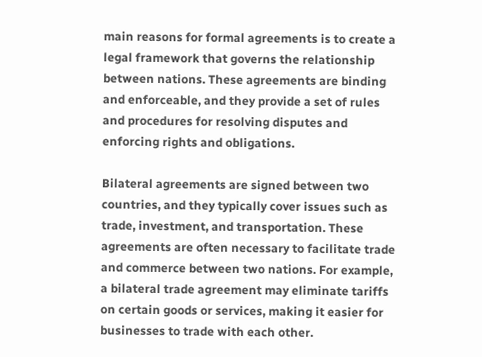main reasons for formal agreements is to create a legal framework that governs the relationship between nations. These agreements are binding and enforceable, and they provide a set of rules and procedures for resolving disputes and enforcing rights and obligations.

Bilateral agreements are signed between two countries, and they typically cover issues such as trade, investment, and transportation. These agreements are often necessary to facilitate trade and commerce between two nations. For example, a bilateral trade agreement may eliminate tariffs on certain goods or services, making it easier for businesses to trade with each other.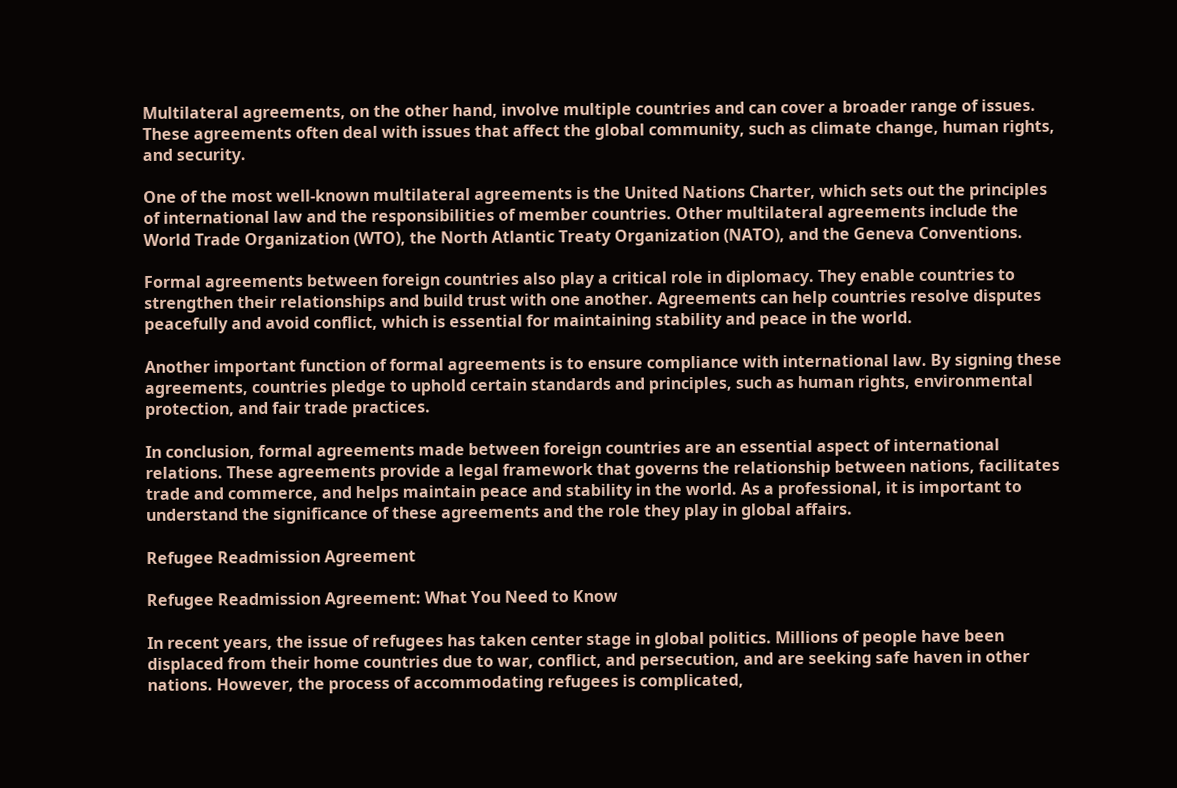Multilateral agreements, on the other hand, involve multiple countries and can cover a broader range of issues. These agreements often deal with issues that affect the global community, such as climate change, human rights, and security.

One of the most well-known multilateral agreements is the United Nations Charter, which sets out the principles of international law and the responsibilities of member countries. Other multilateral agreements include the World Trade Organization (WTO), the North Atlantic Treaty Organization (NATO), and the Geneva Conventions.

Formal agreements between foreign countries also play a critical role in diplomacy. They enable countries to strengthen their relationships and build trust with one another. Agreements can help countries resolve disputes peacefully and avoid conflict, which is essential for maintaining stability and peace in the world.

Another important function of formal agreements is to ensure compliance with international law. By signing these agreements, countries pledge to uphold certain standards and principles, such as human rights, environmental protection, and fair trade practices.

In conclusion, formal agreements made between foreign countries are an essential aspect of international relations. These agreements provide a legal framework that governs the relationship between nations, facilitates trade and commerce, and helps maintain peace and stability in the world. As a professional, it is important to understand the significance of these agreements and the role they play in global affairs.

Refugee Readmission Agreement

Refugee Readmission Agreement: What You Need to Know

In recent years, the issue of refugees has taken center stage in global politics. Millions of people have been displaced from their home countries due to war, conflict, and persecution, and are seeking safe haven in other nations. However, the process of accommodating refugees is complicated,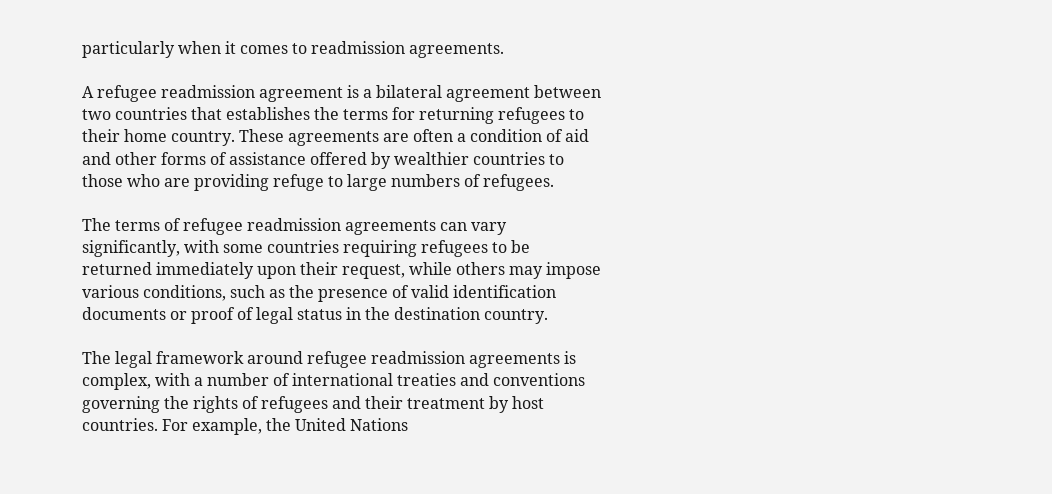particularly when it comes to readmission agreements.

A refugee readmission agreement is a bilateral agreement between two countries that establishes the terms for returning refugees to their home country. These agreements are often a condition of aid and other forms of assistance offered by wealthier countries to those who are providing refuge to large numbers of refugees.

The terms of refugee readmission agreements can vary significantly, with some countries requiring refugees to be returned immediately upon their request, while others may impose various conditions, such as the presence of valid identification documents or proof of legal status in the destination country.

The legal framework around refugee readmission agreements is complex, with a number of international treaties and conventions governing the rights of refugees and their treatment by host countries. For example, the United Nations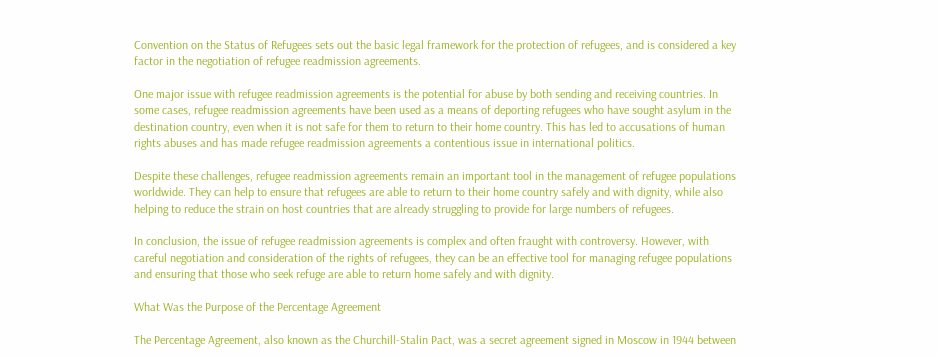Convention on the Status of Refugees sets out the basic legal framework for the protection of refugees, and is considered a key factor in the negotiation of refugee readmission agreements.

One major issue with refugee readmission agreements is the potential for abuse by both sending and receiving countries. In some cases, refugee readmission agreements have been used as a means of deporting refugees who have sought asylum in the destination country, even when it is not safe for them to return to their home country. This has led to accusations of human rights abuses and has made refugee readmission agreements a contentious issue in international politics.

Despite these challenges, refugee readmission agreements remain an important tool in the management of refugee populations worldwide. They can help to ensure that refugees are able to return to their home country safely and with dignity, while also helping to reduce the strain on host countries that are already struggling to provide for large numbers of refugees.

In conclusion, the issue of refugee readmission agreements is complex and often fraught with controversy. However, with careful negotiation and consideration of the rights of refugees, they can be an effective tool for managing refugee populations and ensuring that those who seek refuge are able to return home safely and with dignity.

What Was the Purpose of the Percentage Agreement

The Percentage Agreement, also known as the Churchill-Stalin Pact, was a secret agreement signed in Moscow in 1944 between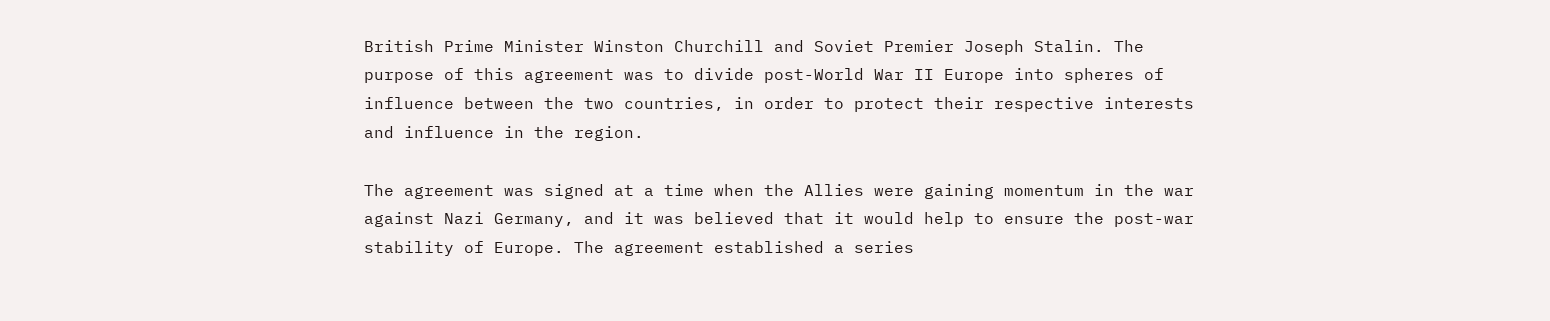British Prime Minister Winston Churchill and Soviet Premier Joseph Stalin. The purpose of this agreement was to divide post-World War II Europe into spheres of influence between the two countries, in order to protect their respective interests and influence in the region.

The agreement was signed at a time when the Allies were gaining momentum in the war against Nazi Germany, and it was believed that it would help to ensure the post-war stability of Europe. The agreement established a series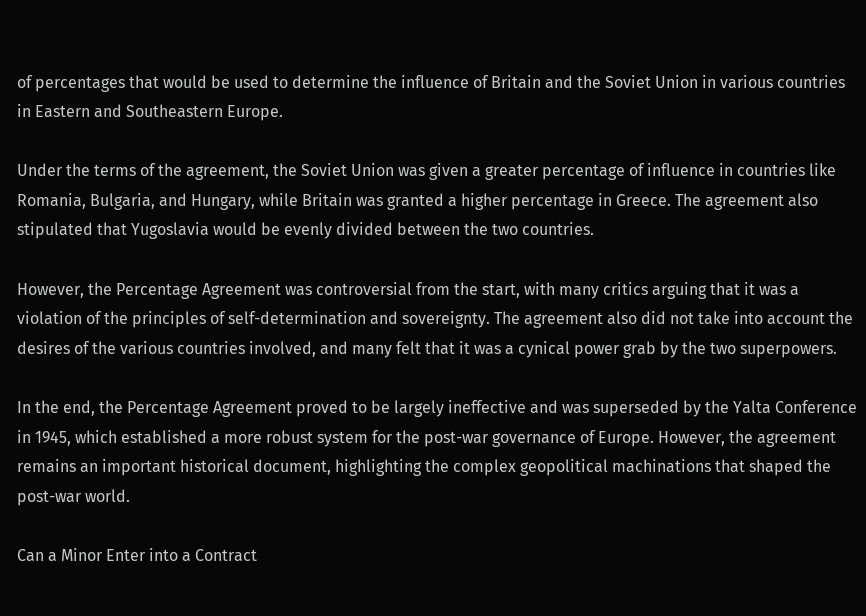of percentages that would be used to determine the influence of Britain and the Soviet Union in various countries in Eastern and Southeastern Europe.

Under the terms of the agreement, the Soviet Union was given a greater percentage of influence in countries like Romania, Bulgaria, and Hungary, while Britain was granted a higher percentage in Greece. The agreement also stipulated that Yugoslavia would be evenly divided between the two countries.

However, the Percentage Agreement was controversial from the start, with many critics arguing that it was a violation of the principles of self-determination and sovereignty. The agreement also did not take into account the desires of the various countries involved, and many felt that it was a cynical power grab by the two superpowers.

In the end, the Percentage Agreement proved to be largely ineffective and was superseded by the Yalta Conference in 1945, which established a more robust system for the post-war governance of Europe. However, the agreement remains an important historical document, highlighting the complex geopolitical machinations that shaped the post-war world.

Can a Minor Enter into a Contract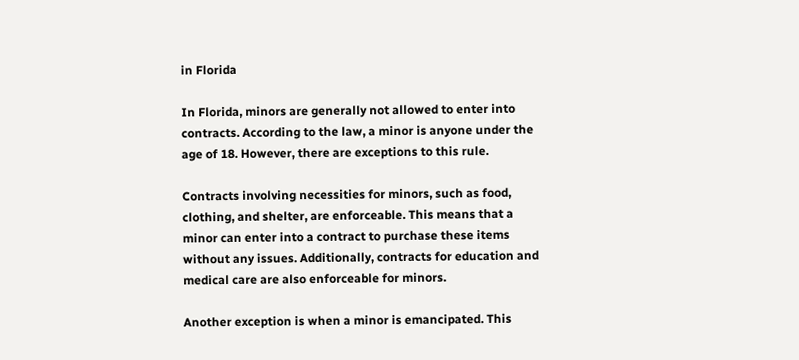in Florida

In Florida, minors are generally not allowed to enter into contracts. According to the law, a minor is anyone under the age of 18. However, there are exceptions to this rule.

Contracts involving necessities for minors, such as food, clothing, and shelter, are enforceable. This means that a minor can enter into a contract to purchase these items without any issues. Additionally, contracts for education and medical care are also enforceable for minors.

Another exception is when a minor is emancipated. This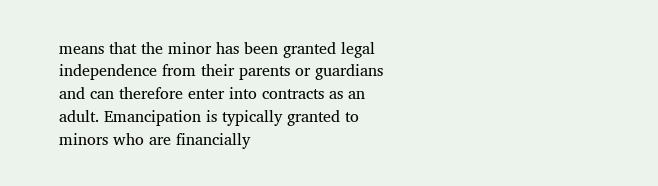means that the minor has been granted legal independence from their parents or guardians and can therefore enter into contracts as an adult. Emancipation is typically granted to minors who are financially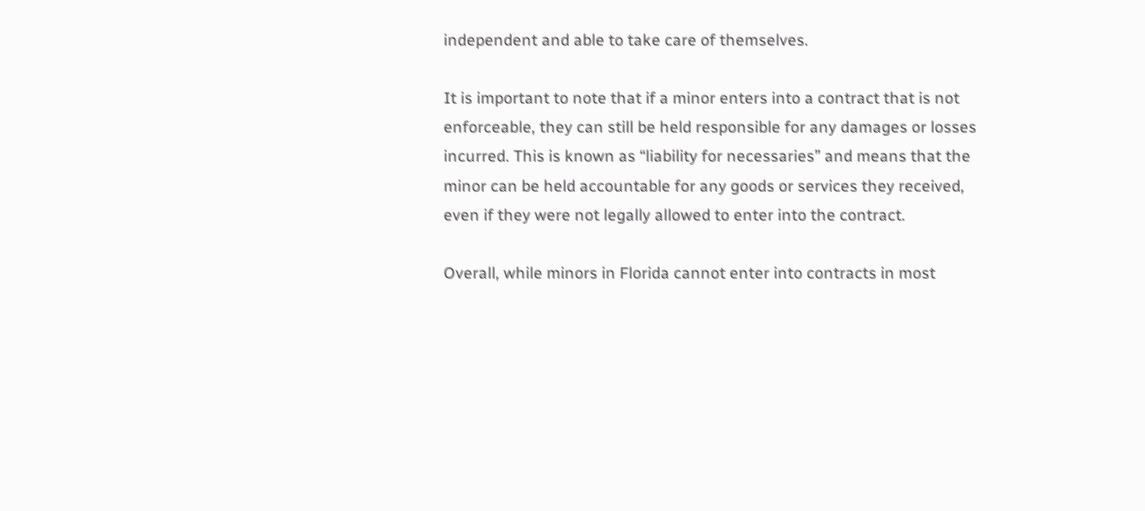independent and able to take care of themselves.

It is important to note that if a minor enters into a contract that is not enforceable, they can still be held responsible for any damages or losses incurred. This is known as “liability for necessaries” and means that the minor can be held accountable for any goods or services they received, even if they were not legally allowed to enter into the contract.

Overall, while minors in Florida cannot enter into contracts in most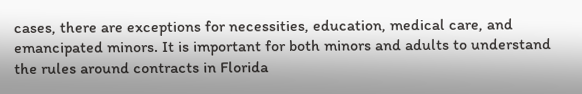cases, there are exceptions for necessities, education, medical care, and emancipated minors. It is important for both minors and adults to understand the rules around contracts in Florida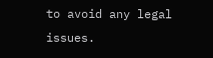to avoid any legal issues.